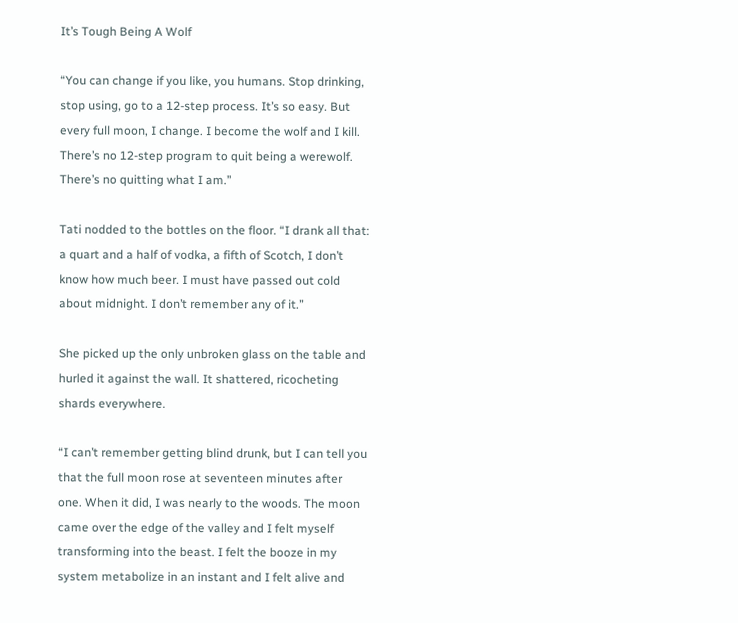It’s Tough Being A Wolf

“You can change if you like, you humans. Stop drinking, stop using, go to a 12-step process. It’s so easy. But every full moon, I change. I become the wolf and I kill. There’s no 12-step program to quit being a werewolf. There’s no quitting what I am.”

Tati nodded to the bottles on the floor. “I drank all that: a quart and a half of vodka, a fifth of Scotch, I don’t know how much beer. I must have passed out cold about midnight. I don’t remember any of it.”

She picked up the only unbroken glass on the table and hurled it against the wall. It shattered, ricocheting shards everywhere.

“I can’t remember getting blind drunk, but I can tell you that the full moon rose at seventeen minutes after one. When it did, I was nearly to the woods. The moon came over the edge of the valley and I felt myself transforming into the beast. I felt the booze in my system metabolize in an instant and I felt alive and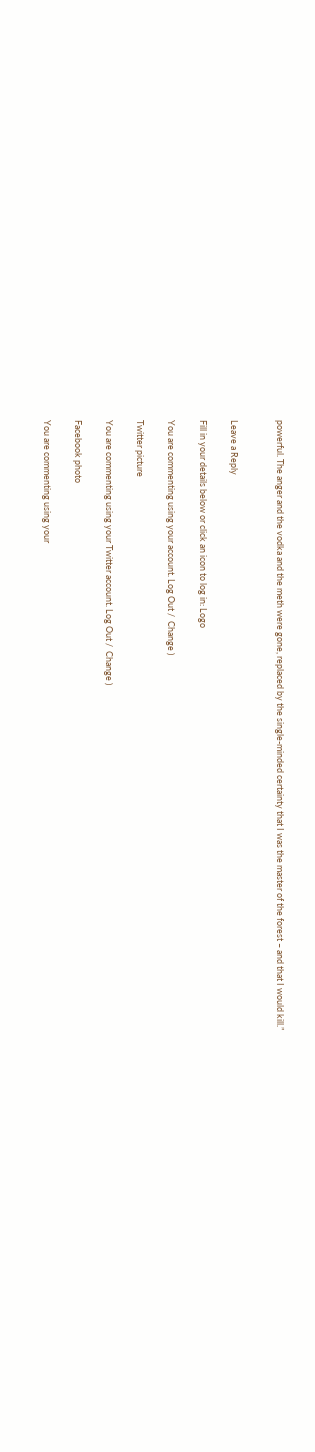powerful. The anger and the vodka and the meth were gone, replaced by the single-minded certainty that I was the master of the forest – and that I would kill.”


Leave a Reply

Fill in your details below or click an icon to log in: Logo

You are commenting using your account. Log Out /  Change )

Twitter picture

You are commenting using your Twitter account. Log Out /  Change )

Facebook photo

You are commenting using your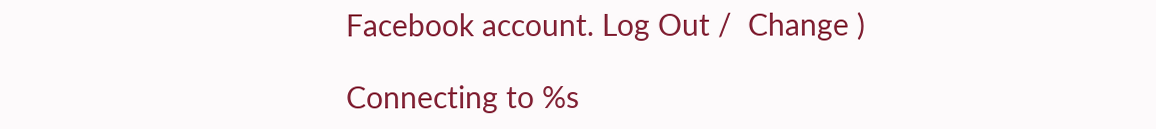Facebook account. Log Out /  Change )

Connecting to %s